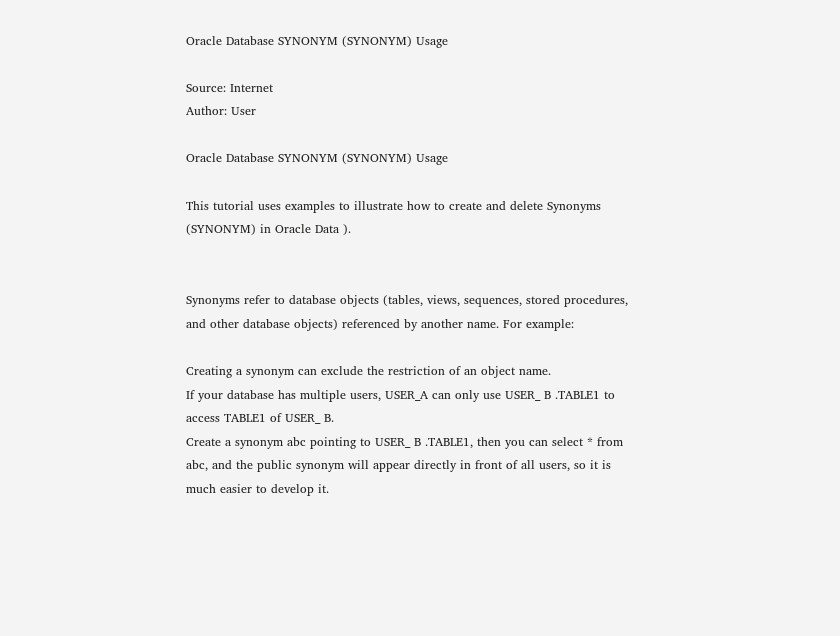Oracle Database SYNONYM (SYNONYM) Usage

Source: Internet
Author: User

Oracle Database SYNONYM (SYNONYM) Usage

This tutorial uses examples to illustrate how to create and delete Synonyms (SYNONYM) in Oracle Data ).


Synonyms refer to database objects (tables, views, sequences, stored procedures, and other database objects) referenced by another name. For example:

Creating a synonym can exclude the restriction of an object name.
If your database has multiple users, USER_A can only use USER_ B .TABLE1 to access TABLE1 of USER_ B.
Create a synonym abc pointing to USER_ B .TABLE1, then you can select * from abc, and the public synonym will appear directly in front of all users, so it is much easier to develop it.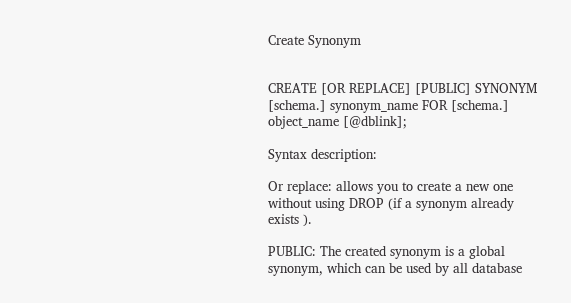Create Synonym


CREATE [OR REPLACE] [PUBLIC] SYNONYM [schema.] synonym_name FOR [schema.] object_name [@dblink];

Syntax description:

Or replace: allows you to create a new one without using DROP (if a synonym already exists ).

PUBLIC: The created synonym is a global synonym, which can be used by all database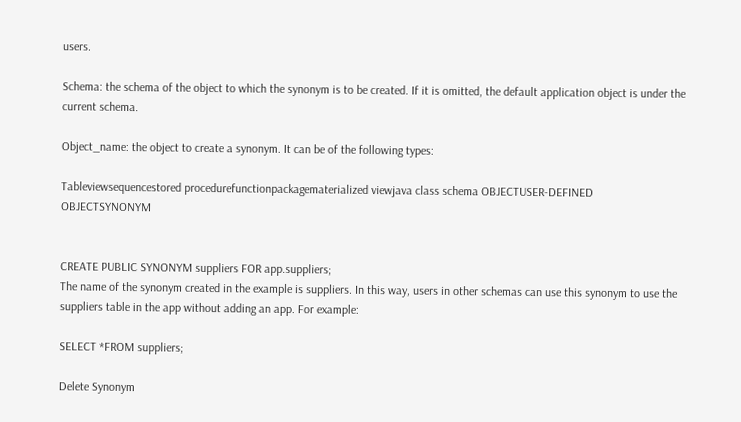users.

Schema: the schema of the object to which the synonym is to be created. If it is omitted, the default application object is under the current schema.

Object_name: the object to create a synonym. It can be of the following types:

Tableviewsequencestored procedurefunctionpackagematerialized viewjava class schema OBJECTUSER-DEFINED OBJECTSYNONYM


CREATE PUBLIC SYNONYM suppliers FOR app.suppliers;
The name of the synonym created in the example is suppliers. In this way, users in other schemas can use this synonym to use the suppliers table in the app without adding an app. For example:

SELECT *FROM suppliers;

Delete Synonym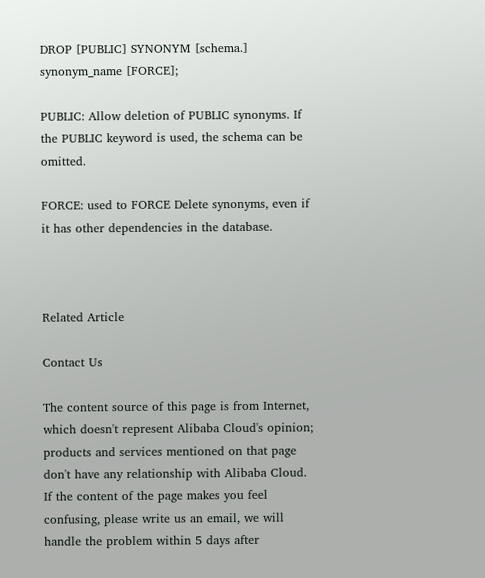DROP [PUBLIC] SYNONYM [schema.] synonym_name [FORCE];

PUBLIC: Allow deletion of PUBLIC synonyms. If the PUBLIC keyword is used, the schema can be omitted.

FORCE: used to FORCE Delete synonyms, even if it has other dependencies in the database.



Related Article

Contact Us

The content source of this page is from Internet, which doesn't represent Alibaba Cloud's opinion; products and services mentioned on that page don't have any relationship with Alibaba Cloud. If the content of the page makes you feel confusing, please write us an email, we will handle the problem within 5 days after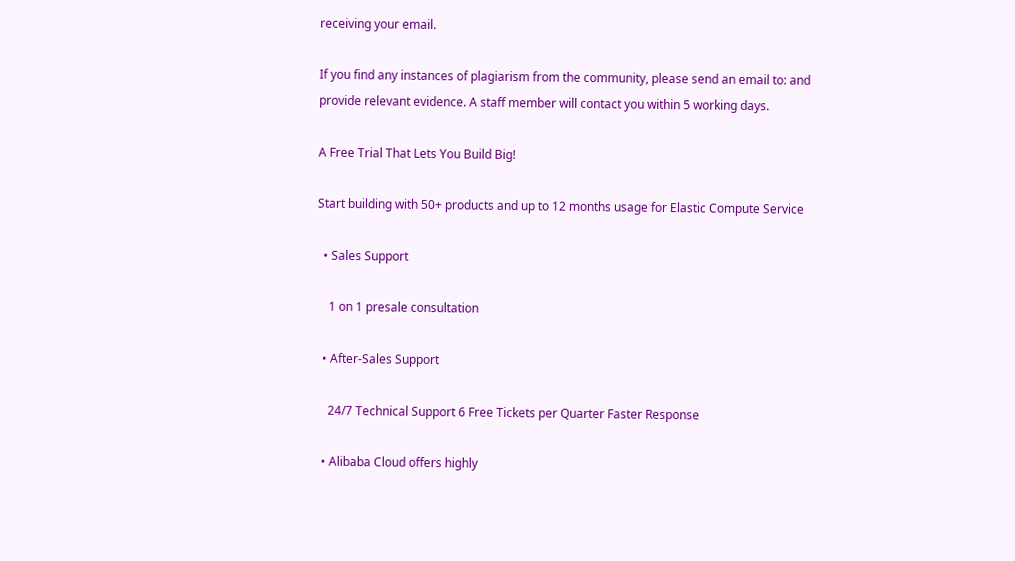receiving your email.

If you find any instances of plagiarism from the community, please send an email to: and provide relevant evidence. A staff member will contact you within 5 working days.

A Free Trial That Lets You Build Big!

Start building with 50+ products and up to 12 months usage for Elastic Compute Service

  • Sales Support

    1 on 1 presale consultation

  • After-Sales Support

    24/7 Technical Support 6 Free Tickets per Quarter Faster Response

  • Alibaba Cloud offers highly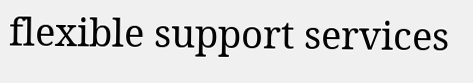flexible support services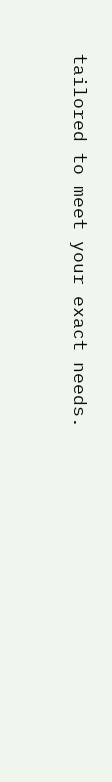tailored to meet your exact needs.